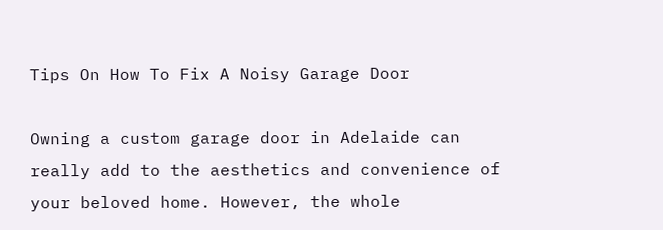Tips On How To Fix A Noisy Garage Door

Owning a custom garage door in Adelaide can really add to the aesthetics and convenience of your beloved home. However, the whole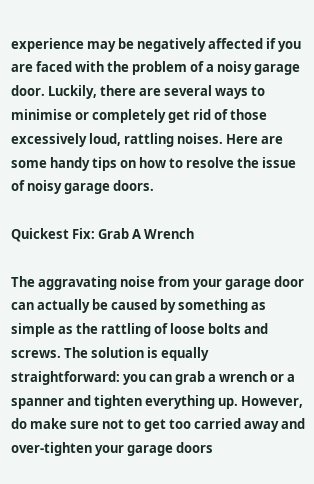experience may be negatively affected if you are faced with the problem of a noisy garage door. Luckily, there are several ways to minimise or completely get rid of those excessively loud, rattling noises. Here are some handy tips on how to resolve the issue of noisy garage doors.

Quickest Fix: Grab A Wrench

The aggravating noise from your garage door can actually be caused by something as simple as the rattling of loose bolts and screws. The solution is equally straightforward: you can grab a wrench or a spanner and tighten everything up. However, do make sure not to get too carried away and over-tighten your garage doors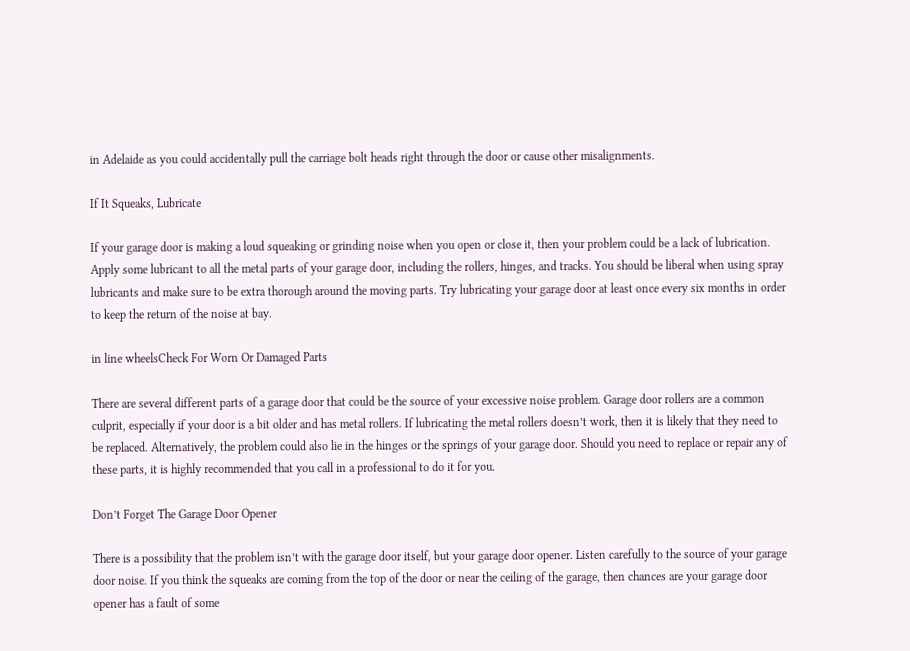in Adelaide as you could accidentally pull the carriage bolt heads right through the door or cause other misalignments.

If It Squeaks, Lubricate

If your garage door is making a loud squeaking or grinding noise when you open or close it, then your problem could be a lack of lubrication. Apply some lubricant to all the metal parts of your garage door, including the rollers, hinges, and tracks. You should be liberal when using spray lubricants and make sure to be extra thorough around the moving parts. Try lubricating your garage door at least once every six months in order to keep the return of the noise at bay.

in line wheelsCheck For Worn Or Damaged Parts

There are several different parts of a garage door that could be the source of your excessive noise problem. Garage door rollers are a common culprit, especially if your door is a bit older and has metal rollers. If lubricating the metal rollers doesn’t work, then it is likely that they need to be replaced. Alternatively, the problem could also lie in the hinges or the springs of your garage door. Should you need to replace or repair any of these parts, it is highly recommended that you call in a professional to do it for you.

Don’t Forget The Garage Door Opener

There is a possibility that the problem isn’t with the garage door itself, but your garage door opener. Listen carefully to the source of your garage door noise. If you think the squeaks are coming from the top of the door or near the ceiling of the garage, then chances are your garage door opener has a fault of some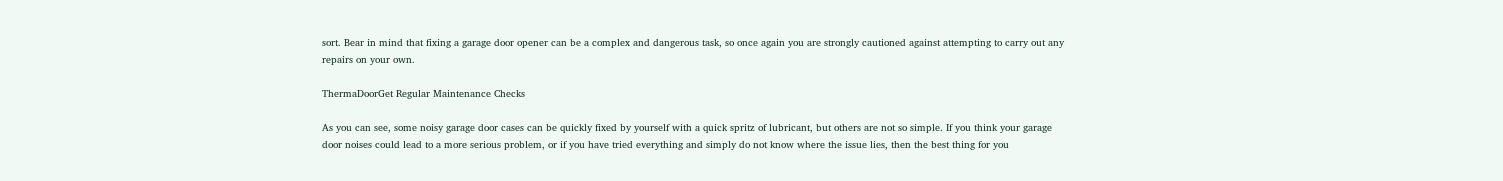sort. Bear in mind that fixing a garage door opener can be a complex and dangerous task, so once again you are strongly cautioned against attempting to carry out any repairs on your own.

ThermaDoorGet Regular Maintenance Checks

As you can see, some noisy garage door cases can be quickly fixed by yourself with a quick spritz of lubricant, but others are not so simple. If you think your garage door noises could lead to a more serious problem, or if you have tried everything and simply do not know where the issue lies, then the best thing for you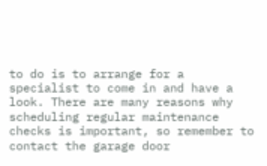to do is to arrange for a specialist to come in and have a look. There are many reasons why scheduling regular maintenance checks is important, so remember to contact the garage door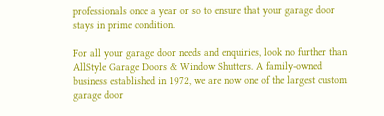professionals once a year or so to ensure that your garage door stays in prime condition.

For all your garage door needs and enquiries, look no further than AllStyle Garage Doors & Window Shutters. A family-owned business established in 1972, we are now one of the largest custom garage door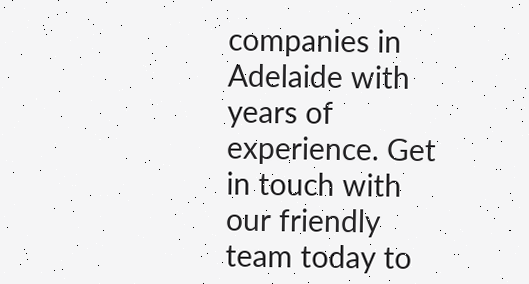companies in Adelaide with years of experience. Get in touch with our friendly team today to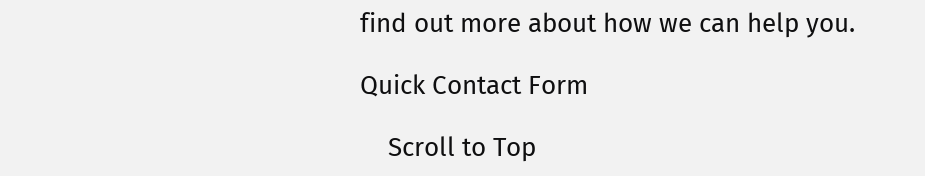find out more about how we can help you.

Quick Contact Form

    Scroll to Top